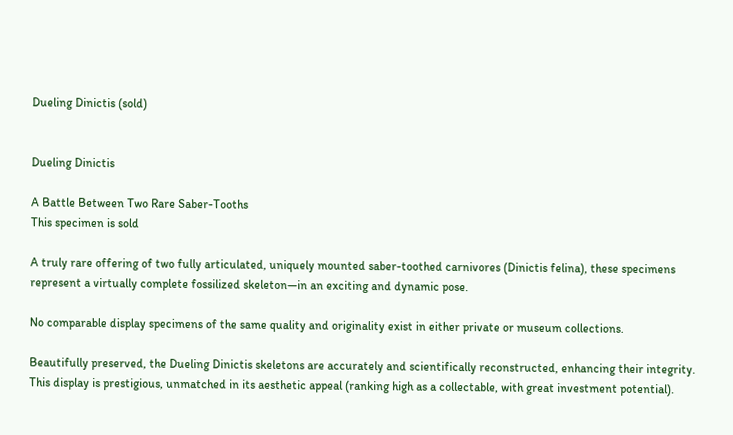Dueling Dinictis (sold)


Dueling Dinictis

A Battle Between Two Rare Saber-Tooths
This specimen is sold

A truly rare offering of two fully articulated, uniquely mounted saber-toothed carnivores (Dinictis felina), these specimens represent a virtually complete fossilized skeleton—in an exciting and dynamic pose.

No comparable display specimens of the same quality and originality exist in either private or museum collections.

Beautifully preserved, the Dueling Dinictis skeletons are accurately and scientifically reconstructed, enhancing their integrity. This display is prestigious, unmatched in its aesthetic appeal (ranking high as a collectable, with great investment potential).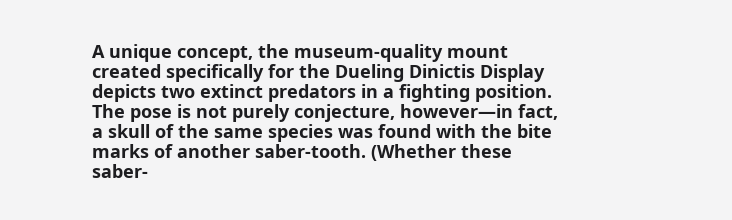A unique concept, the museum-quality mount created specifically for the Dueling Dinictis Display depicts two extinct predators in a fighting position. The pose is not purely conjecture, however—in fact, a skull of the same species was found with the bite marks of another saber-tooth. (Whether these saber-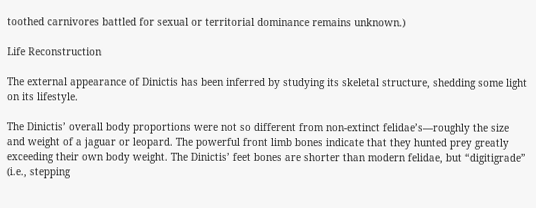toothed carnivores battled for sexual or territorial dominance remains unknown.)

Life Reconstruction

The external appearance of Dinictis has been inferred by studying its skeletal structure, shedding some light on its lifestyle.

The Dinictis’ overall body proportions were not so different from non-extinct felidae’s—roughly the size and weight of a jaguar or leopard. The powerful front limb bones indicate that they hunted prey greatly exceeding their own body weight. The Dinictis’ feet bones are shorter than modern felidae, but “digitigrade” (i.e., stepping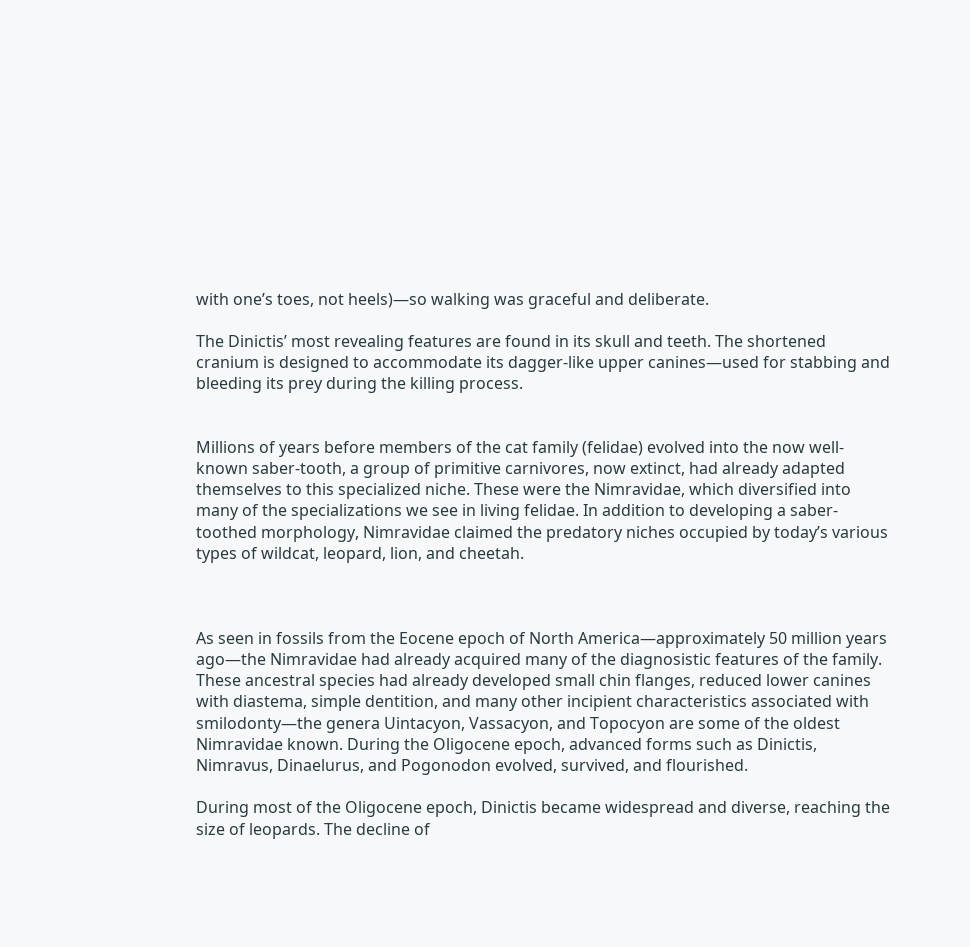with one’s toes, not heels)—so walking was graceful and deliberate.

The Dinictis’ most revealing features are found in its skull and teeth. The shortened cranium is designed to accommodate its dagger-like upper canines—used for stabbing and bleeding its prey during the killing process.


Millions of years before members of the cat family (felidae) evolved into the now well-known saber-tooth, a group of primitive carnivores, now extinct, had already adapted themselves to this specialized niche. These were the Nimravidae, which diversified into many of the specializations we see in living felidae. In addition to developing a saber-toothed morphology, Nimravidae claimed the predatory niches occupied by today’s various types of wildcat, leopard, lion, and cheetah.



As seen in fossils from the Eocene epoch of North America—approximately 50 million years ago—the Nimravidae had already acquired many of the diagnosistic features of the family. These ancestral species had already developed small chin flanges, reduced lower canines with diastema, simple dentition, and many other incipient characteristics associated with smilodonty—the genera Uintacyon, Vassacyon, and Topocyon are some of the oldest Nimravidae known. During the Oligocene epoch, advanced forms such as Dinictis, Nimravus, Dinaelurus, and Pogonodon evolved, survived, and flourished.

During most of the Oligocene epoch, Dinictis became widespread and diverse, reaching the size of leopards. The decline of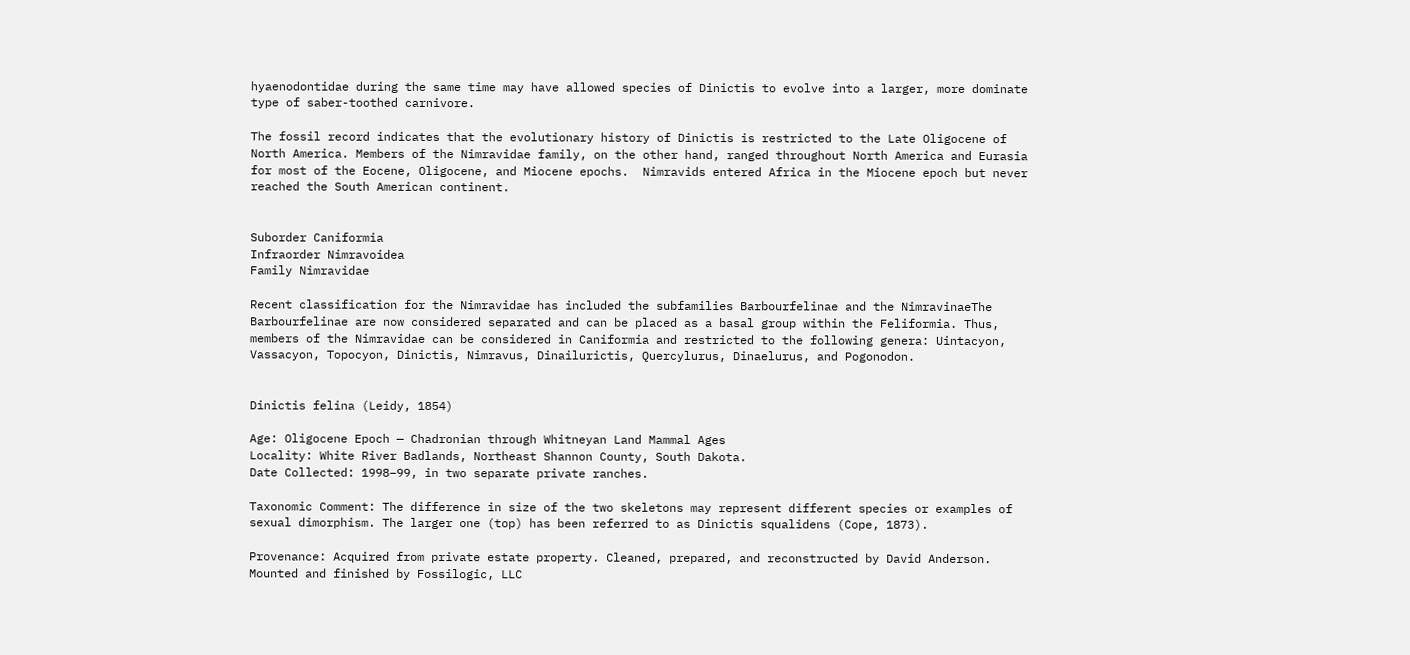hyaenodontidae during the same time may have allowed species of Dinictis to evolve into a larger, more dominate type of saber-toothed carnivore.

The fossil record indicates that the evolutionary history of Dinictis is restricted to the Late Oligocene of North America. Members of the Nimravidae family, on the other hand, ranged throughout North America and Eurasia for most of the Eocene, Oligocene, and Miocene epochs.  Nimravids entered Africa in the Miocene epoch but never reached the South American continent.


Suborder Caniformia
Infraorder Nimravoidea
Family Nimravidae

Recent classification for the Nimravidae has included the subfamilies Barbourfelinae and the NimravinaeThe Barbourfelinae are now considered separated and can be placed as a basal group within the Feliformia. Thus, members of the Nimravidae can be considered in Caniformia and restricted to the following genera: Uintacyon, Vassacyon, Topocyon, Dinictis, Nimravus, Dinailurictis, Quercylurus, Dinaelurus, and Pogonodon.


Dinictis felina (Leidy, 1854)

Age: Oligocene Epoch — Chadronian through Whitneyan Land Mammal Ages
Locality: White River Badlands, Northeast Shannon County, South Dakota.
Date Collected: 1998–99, in two separate private ranches.

Taxonomic Comment: The difference in size of the two skeletons may represent different species or examples of sexual dimorphism. The larger one (top) has been referred to as Dinictis squalidens (Cope, 1873).

Provenance: Acquired from private estate property. Cleaned, prepared, and reconstructed by David Anderson. Mounted and finished by Fossilogic, LLC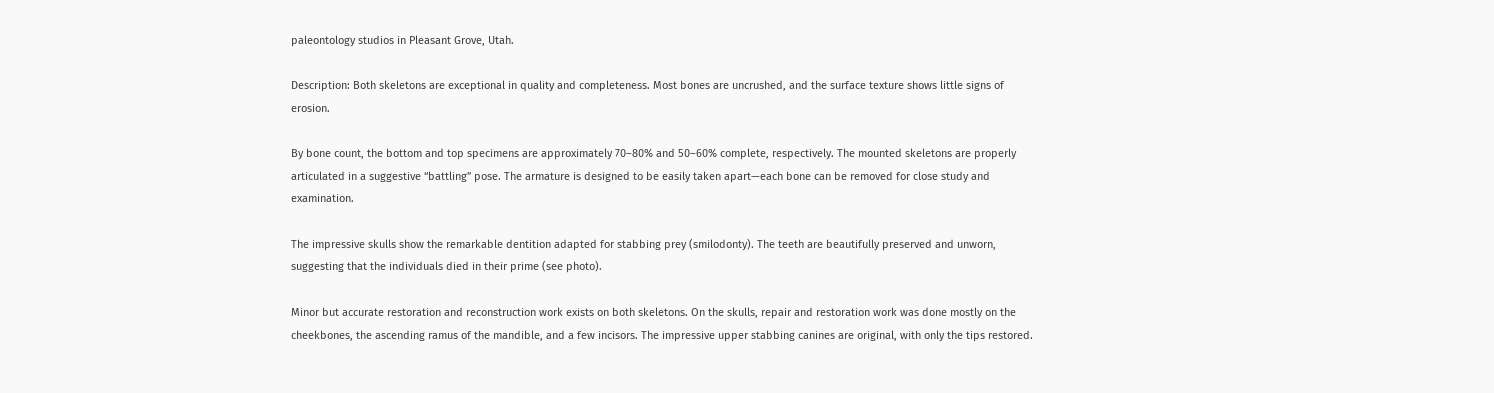paleontology studios in Pleasant Grove, Utah.

Description: Both skeletons are exceptional in quality and completeness. Most bones are uncrushed, and the surface texture shows little signs of erosion.

By bone count, the bottom and top specimens are approximately 70–80% and 50–60% complete, respectively. The mounted skeletons are properly articulated in a suggestive “battling” pose. The armature is designed to be easily taken apart—each bone can be removed for close study and examination.

The impressive skulls show the remarkable dentition adapted for stabbing prey (smilodonty). The teeth are beautifully preserved and unworn, suggesting that the individuals died in their prime (see photo).

Minor but accurate restoration and reconstruction work exists on both skeletons. On the skulls, repair and restoration work was done mostly on the cheekbones, the ascending ramus of the mandible, and a few incisors. The impressive upper stabbing canines are original, with only the tips restored.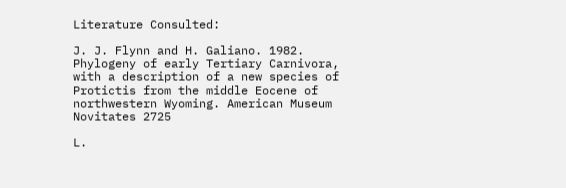Literature Consulted:

J. J. Flynn and H. Galiano. 1982. Phylogeny of early Tertiary Carnivora, with a description of a new species of Protictis from the middle Eocene of northwestern Wyoming. American Museum Novitates 2725

L.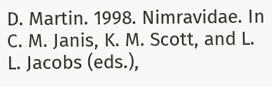D. Martin. 1998. Nimravidae. In C. M. Janis, K. M. Scott, and L. L. Jacobs (eds.),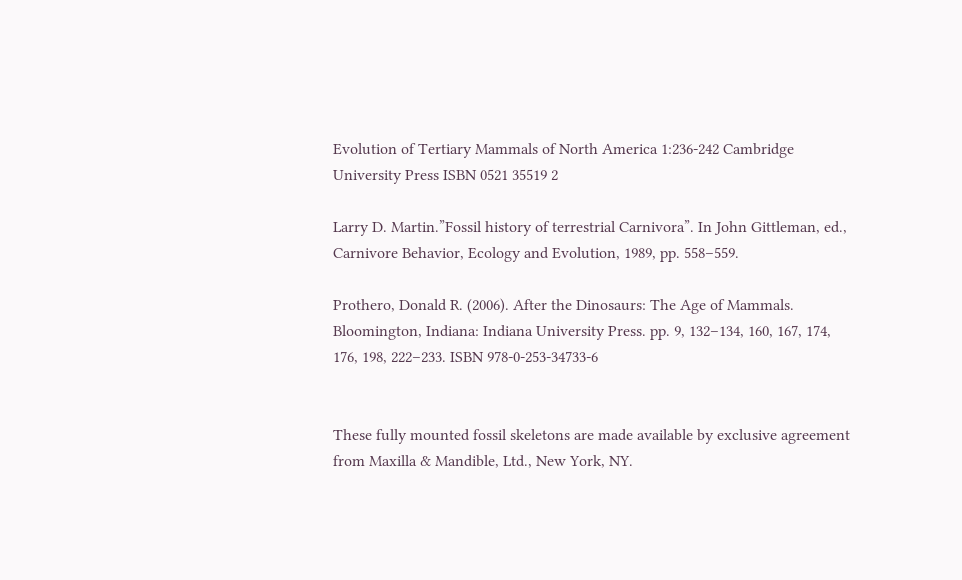Evolution of Tertiary Mammals of North America 1:236-242 Cambridge University Press ISBN 0521 35519 2

Larry D. Martin.”Fossil history of terrestrial Carnivora”. In John Gittleman, ed., Carnivore Behavior, Ecology and Evolution, 1989, pp. 558–559.

Prothero, Donald R. (2006). After the Dinosaurs: The Age of Mammals. Bloomington, Indiana: Indiana University Press. pp. 9, 132–134, 160, 167, 174, 176, 198, 222–233. ISBN 978-0-253-34733-6


These fully mounted fossil skeletons are made available by exclusive agreement from Maxilla & Mandible, Ltd., New York, NY.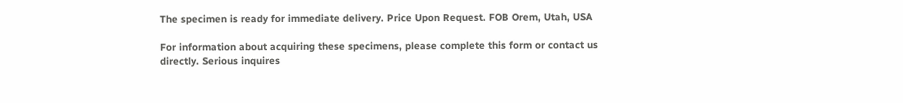The specimen is ready for immediate delivery. Price Upon Request. FOB Orem, Utah, USA

For information about acquiring these specimens, please complete this form or contact us directly. Serious inquires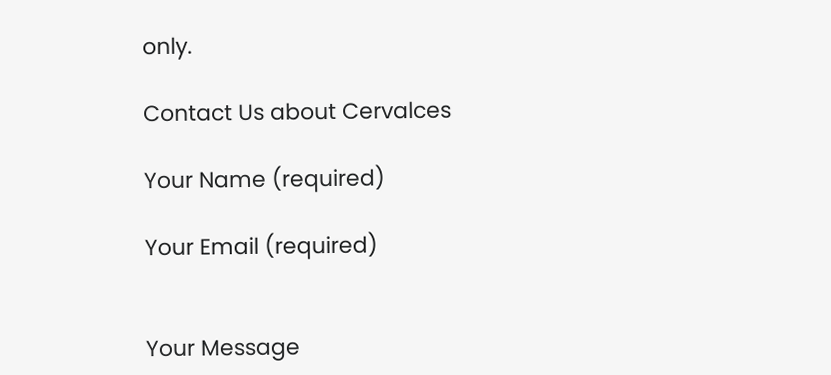only.

Contact Us about Cervalces

Your Name (required)

Your Email (required)


Your Message